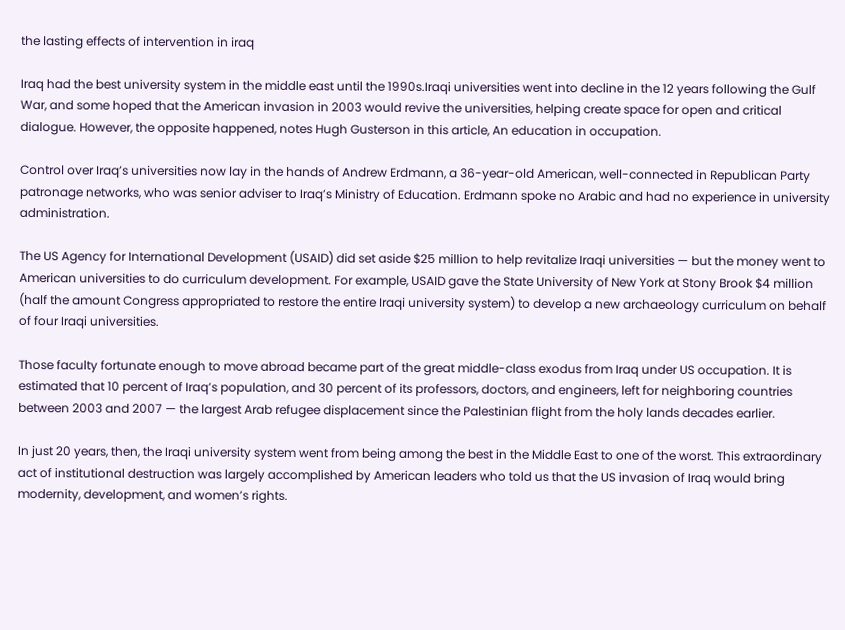the lasting effects of intervention in iraq

Iraq had the best university system in the middle east until the 1990s.Iraqi universities went into decline in the 12 years following the Gulf War, and some hoped that the American invasion in 2003 would revive the universities, helping create space for open and critical dialogue. However, the opposite happened, notes Hugh Gusterson in this article, An education in occupation.

Control over Iraq’s universities now lay in the hands of Andrew Erdmann, a 36-year-old American, well-connected in Republican Party patronage networks, who was senior adviser to Iraq’s Ministry of Education. Erdmann spoke no Arabic and had no experience in university administration.

The US Agency for International Development (USAID) did set aside $25 million to help revitalize Iraqi universities — but the money went to American universities to do curriculum development. For example, USAID gave the State University of New York at Stony Brook $4 million (half the amount Congress appropriated to restore the entire Iraqi university system) to develop a new archaeology curriculum on behalf of four Iraqi universities.

Those faculty fortunate enough to move abroad became part of the great middle-class exodus from Iraq under US occupation. It is estimated that 10 percent of Iraq’s population, and 30 percent of its professors, doctors, and engineers, left for neighboring countries between 2003 and 2007 — the largest Arab refugee displacement since the Palestinian flight from the holy lands decades earlier.

In just 20 years, then, the Iraqi university system went from being among the best in the Middle East to one of the worst. This extraordinary act of institutional destruction was largely accomplished by American leaders who told us that the US invasion of Iraq would bring modernity, development, and women’s rights.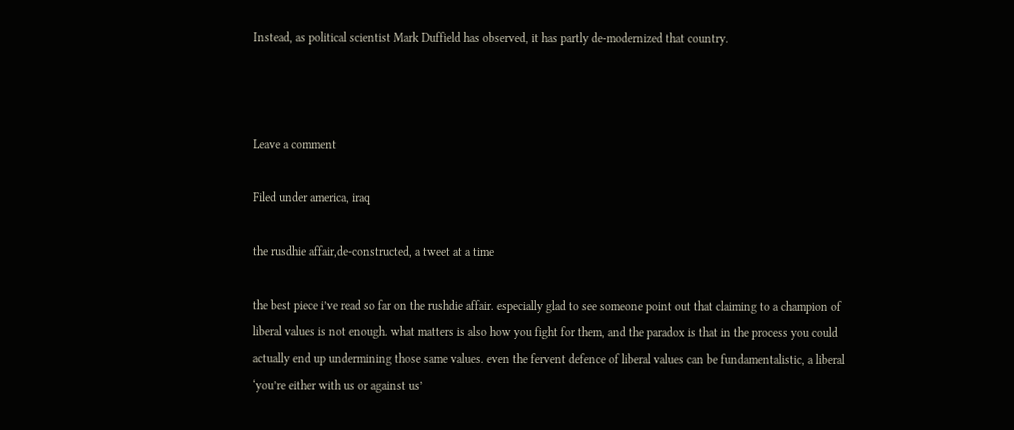Instead, as political scientist Mark Duffield has observed, it has partly de-modernized that country.



Leave a comment

Filed under america, iraq

the rusdhie affair,de-constructed, a tweet at a time

the best piece i’ve read so far on the rushdie affair. especially glad to see someone point out that claiming to a champion of liberal values is not enough. what matters is also how you fight for them, and the paradox is that in the process you could actually end up undermining those same values. even the fervent defence of liberal values can be fundamentalistic, a liberal ‘you’re either with us or against us’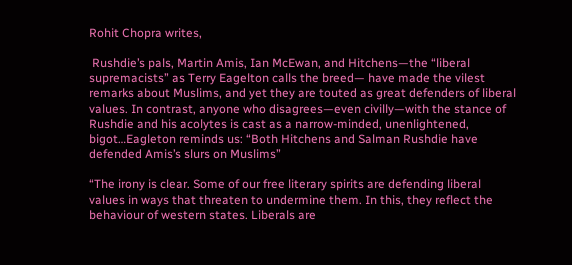Rohit Chopra writes,

 Rushdie’s pals, Martin Amis, Ian McEwan, and Hitchens—the “liberal supremacists” as Terry Eagelton calls the breed— have made the vilest remarks about Muslims, and yet they are touted as great defenders of liberal values. In contrast, anyone who disagrees—even civilly—with the stance of Rushdie and his acolytes is cast as a narrow-minded, unenlightened, bigot…Eagleton reminds us: “Both Hitchens and Salman Rushdie have defended Amis’s slurs on Muslims”

“The irony is clear. Some of our free literary spirits are defending liberal values in ways that threaten to undermine them. In this, they reflect the behaviour of western states. Liberals are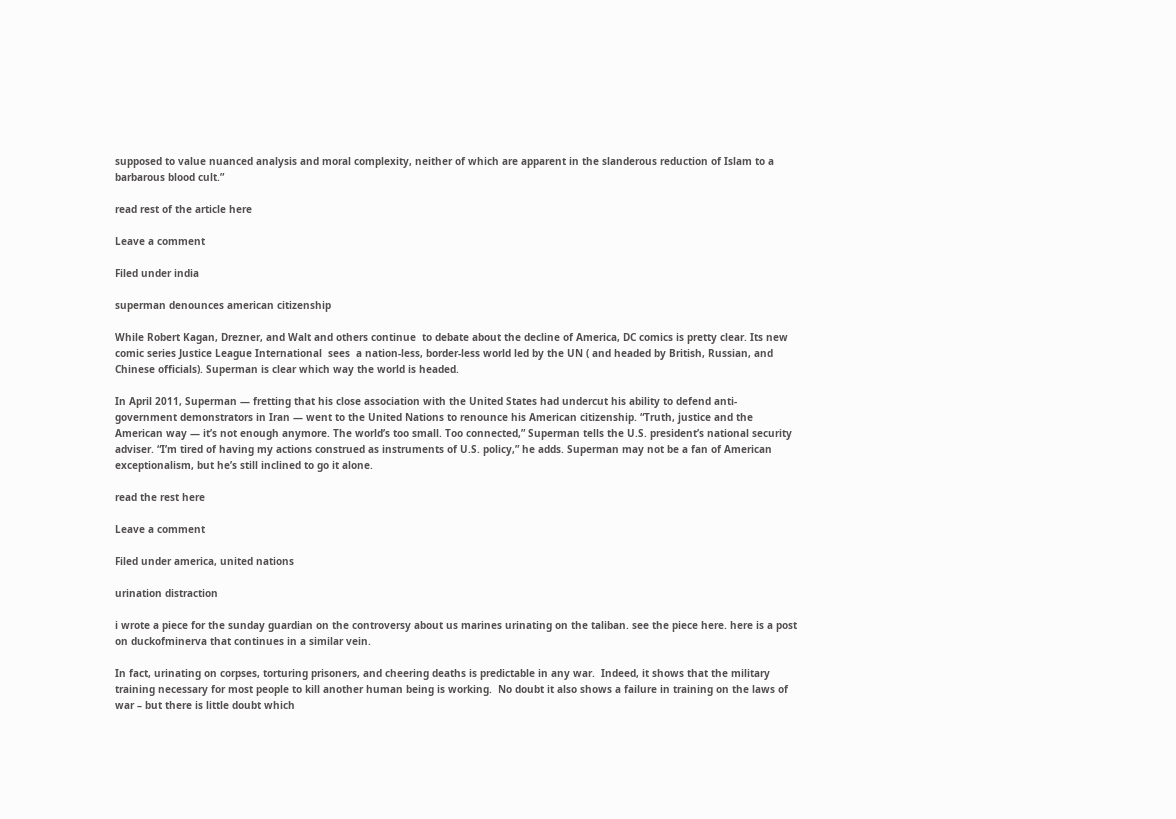supposed to value nuanced analysis and moral complexity, neither of which are apparent in the slanderous reduction of Islam to a barbarous blood cult.”

read rest of the article here

Leave a comment

Filed under india

superman denounces american citizenship

While Robert Kagan, Drezner, and Walt and others continue  to debate about the decline of America, DC comics is pretty clear. Its new comic series Justice League International  sees  a nation-less, border-less world led by the UN ( and headed by British, Russian, and Chinese officials). Superman is clear which way the world is headed.

In April 2011, Superman — fretting that his close association with the United States had undercut his ability to defend anti-government demonstrators in Iran — went to the United Nations to renounce his American citizenship. “Truth, justice and the American way — it’s not enough anymore. The world’s too small. Too connected,” Superman tells the U.S. president’s national security adviser. “I’m tired of having my actions construed as instruments of U.S. policy,” he adds. Superman may not be a fan of American exceptionalism, but he’s still inclined to go it alone.

read the rest here

Leave a comment

Filed under america, united nations

urination distraction

i wrote a piece for the sunday guardian on the controversy about us marines urinating on the taliban. see the piece here. here is a post on duckofminerva that continues in a similar vein.

In fact, urinating on corpses, torturing prisoners, and cheering deaths is predictable in any war.  Indeed, it shows that the military training necessary for most people to kill another human being is working.  No doubt it also shows a failure in training on the laws of war – but there is little doubt which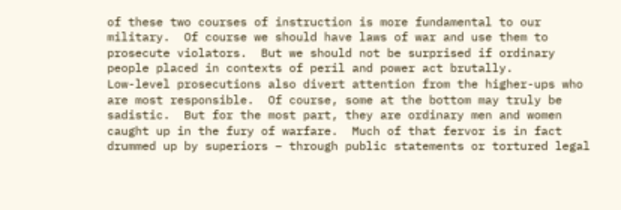of these two courses of instruction is more fundamental to our military.  Of course we should have laws of war and use them to prosecute violators.  But we should not be surprised if ordinary people placed in contexts of peril and power act brutally.
Low-level prosecutions also divert attention from the higher-ups who are most responsible.  Of course, some at the bottom may truly be sadistic.  But for the most part, they are ordinary men and women caught up in the fury of warfare.  Much of that fervor is in fact drummed up by superiors – through public statements or tortured legal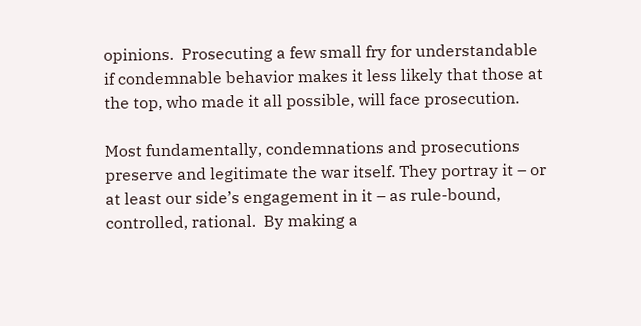opinions.  Prosecuting a few small fry for understandable if condemnable behavior makes it less likely that those at the top, who made it all possible, will face prosecution.

Most fundamentally, condemnations and prosecutions preserve and legitimate the war itself. They portray it – or at least our side’s engagement in it – as rule-bound, controlled, rational.  By making a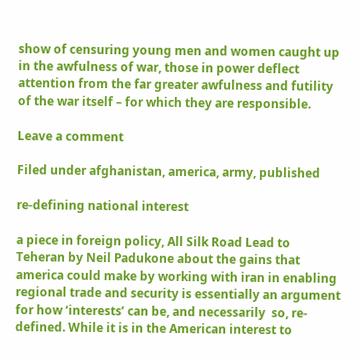show of censuring young men and women caught up in the awfulness of war, those in power deflect attention from the far greater awfulness and futility of the war itself – for which they are responsible.

Leave a comment

Filed under afghanistan, america, army, published

re-defining national interest

a piece in foreign policy, All Silk Road Lead to Teheran by Neil Padukone about the gains that america could make by working with iran in enabling regional trade and security is essentially an argument for how ‘interests’ can be, and necessarily  so, re-defined. While it is in the American interest to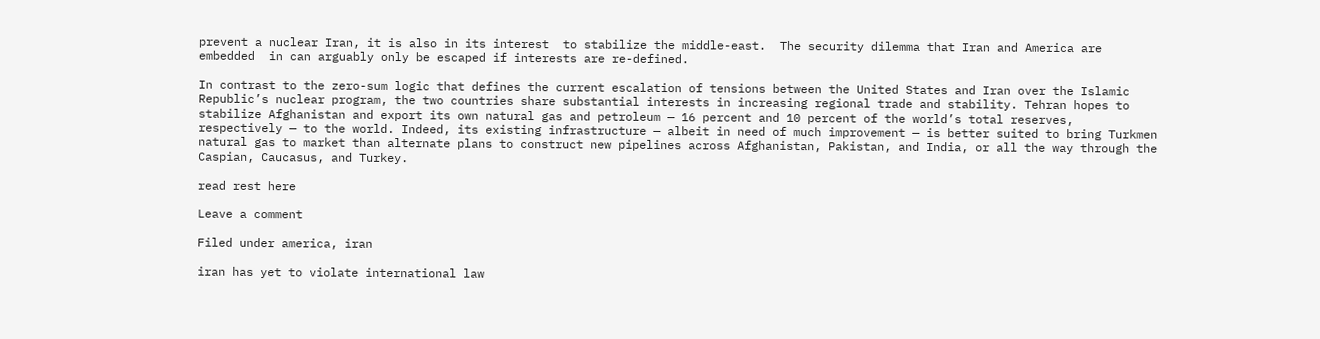prevent a nuclear Iran, it is also in its interest  to stabilize the middle-east.  The security dilemma that Iran and America are embedded  in can arguably only be escaped if interests are re-defined.

In contrast to the zero-sum logic that defines the current escalation of tensions between the United States and Iran over the Islamic Republic’s nuclear program, the two countries share substantial interests in increasing regional trade and stability. Tehran hopes to stabilize Afghanistan and export its own natural gas and petroleum — 16 percent and 10 percent of the world’s total reserves, respectively — to the world. Indeed, its existing infrastructure — albeit in need of much improvement — is better suited to bring Turkmen natural gas to market than alternate plans to construct new pipelines across Afghanistan, Pakistan, and India, or all the way through the Caspian, Caucasus, and Turkey.

read rest here

Leave a comment

Filed under america, iran

iran has yet to violate international law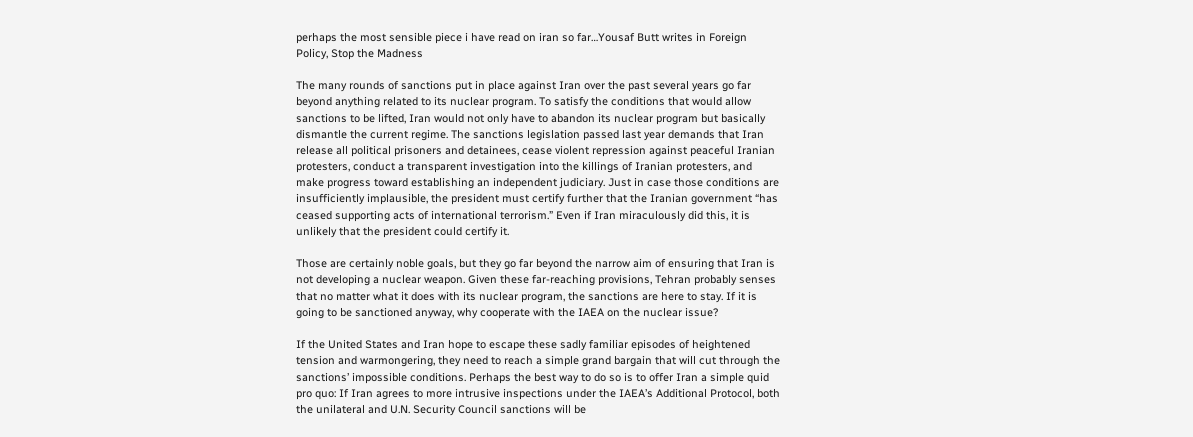perhaps the most sensible piece i have read on iran so far…Yousaf Butt writes in Foreign Policy, Stop the Madness

The many rounds of sanctions put in place against Iran over the past several years go far beyond anything related to its nuclear program. To satisfy the conditions that would allow sanctions to be lifted, Iran would not only have to abandon its nuclear program but basically dismantle the current regime. The sanctions legislation passed last year demands that Iran release all political prisoners and detainees, cease violent repression against peaceful Iranian protesters, conduct a transparent investigation into the killings of Iranian protesters, and make progress toward establishing an independent judiciary. Just in case those conditions are insufficiently implausible, the president must certify further that the Iranian government “has ceased supporting acts of international terrorism.” Even if Iran miraculously did this, it is unlikely that the president could certify it.

Those are certainly noble goals, but they go far beyond the narrow aim of ensuring that Iran is not developing a nuclear weapon. Given these far-reaching provisions, Tehran probably senses that no matter what it does with its nuclear program, the sanctions are here to stay. If it is going to be sanctioned anyway, why cooperate with the IAEA on the nuclear issue?

If the United States and Iran hope to escape these sadly familiar episodes of heightened tension and warmongering, they need to reach a simple grand bargain that will cut through the sanctions’ impossible conditions. Perhaps the best way to do so is to offer Iran a simple quid pro quo: If Iran agrees to more intrusive inspections under the IAEA’s Additional Protocol, both the unilateral and U.N. Security Council sanctions will be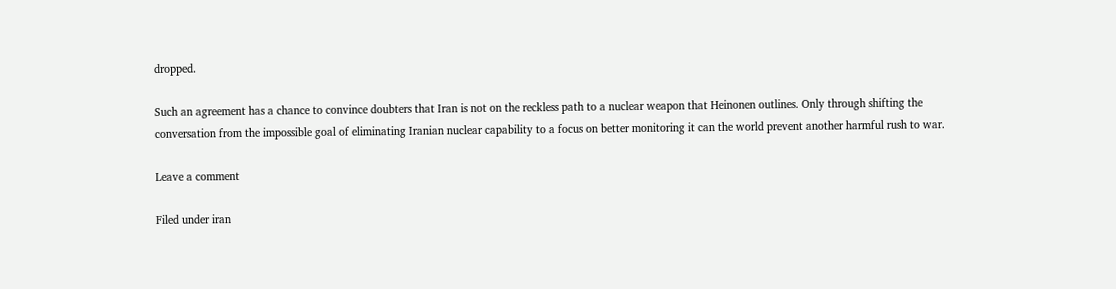dropped.

Such an agreement has a chance to convince doubters that Iran is not on the reckless path to a nuclear weapon that Heinonen outlines. Only through shifting the conversation from the impossible goal of eliminating Iranian nuclear capability to a focus on better monitoring it can the world prevent another harmful rush to war.

Leave a comment

Filed under iran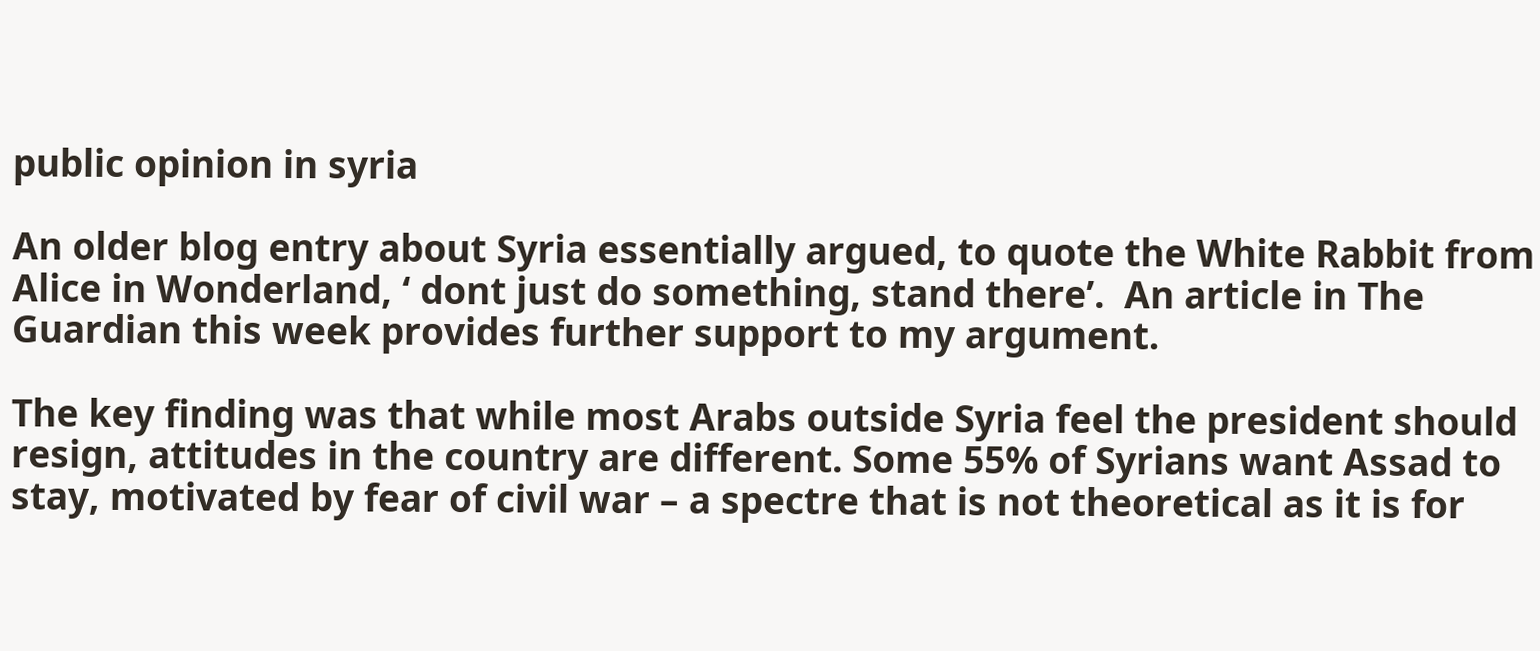public opinion in syria

An older blog entry about Syria essentially argued, to quote the White Rabbit from Alice in Wonderland, ‘ dont just do something, stand there’.  An article in The Guardian this week provides further support to my argument.

The key finding was that while most Arabs outside Syria feel the president should resign, attitudes in the country are different. Some 55% of Syrians want Assad to stay, motivated by fear of civil war – a spectre that is not theoretical as it is for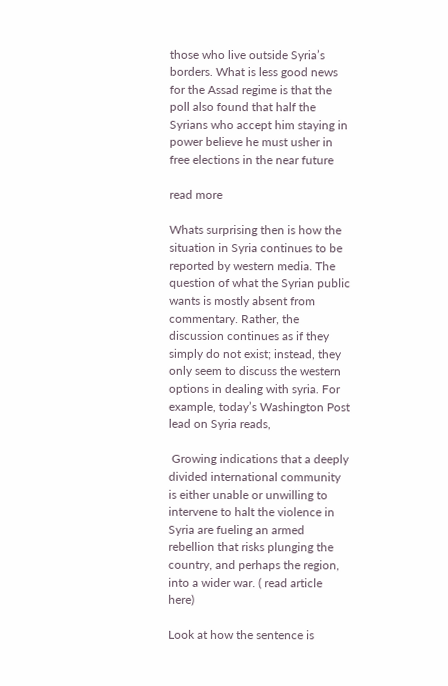those who live outside Syria’s borders. What is less good news for the Assad regime is that the poll also found that half the Syrians who accept him staying in power believe he must usher in free elections in the near future

read more

Whats surprising then is how the situation in Syria continues to be reported by western media. The question of what the Syrian public wants is mostly absent from commentary. Rather, the discussion continues as if they simply do not exist; instead, they only seem to discuss the western options in dealing with syria. For example, today’s Washington Post lead on Syria reads,

 Growing indications that a deeply divided international community is either unable or unwilling to intervene to halt the violence in Syria are fueling an armed rebellion that risks plunging the country, and perhaps the region, into a wider war. ( read article here)

Look at how the sentence is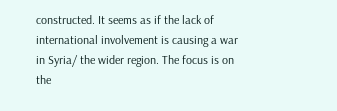constructed. It seems as if the lack of international involvement is causing a war in Syria/ the wider region. The focus is on the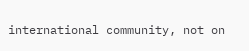international community, not on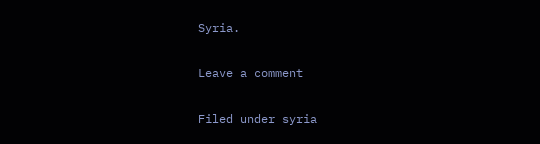Syria.

Leave a comment

Filed under syria